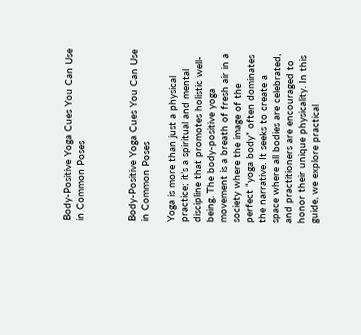Body-Positive Yoga Cues You Can Use in Common Poses



Body-Positive Yoga Cues You Can Use in Common Poses

Yoga is more than just a physical practice; it’s a spiritual and mental discipline that promotes holistic well-being. The body-positive yoga movement is a breath of fresh air in a society where the image of the perfect “yoga body” often dominates the narrative. It seeks to create a space where all bodies are celebrated, and practitioners are encouraged to honor their unique physicality. In this guide, we explore practical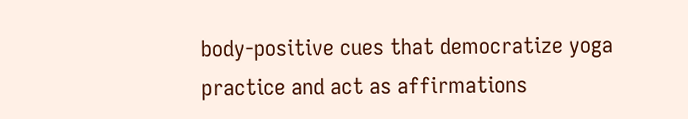body-positive cues that democratize yoga practice and act as affirmations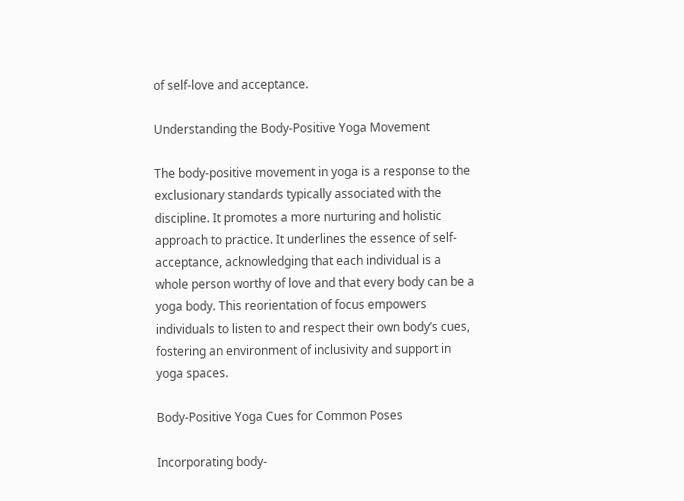of self-love and acceptance.

Understanding the Body-Positive Yoga Movement

The body-positive movement in yoga is a response to the exclusionary standards typically associated with the discipline. It promotes a more nurturing and holistic approach to practice. It underlines the essence of self-acceptance, acknowledging that each individual is a whole person worthy of love and that every body can be a yoga body. This reorientation of focus empowers individuals to listen to and respect their own body’s cues, fostering an environment of inclusivity and support in yoga spaces.

Body-Positive Yoga Cues for Common Poses

Incorporating body-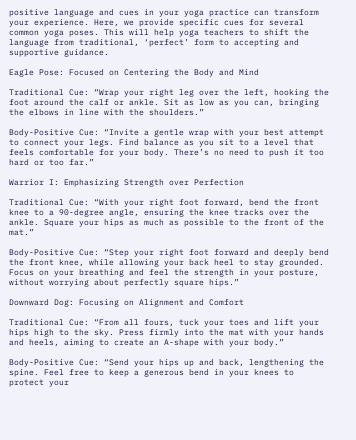positive language and cues in your yoga practice can transform your experience. Here, we provide specific cues for several common yoga poses. This will help yoga teachers to shift the language from traditional, ‘perfect’ form to accepting and supportive guidance.

Eagle Pose: Focused on Centering the Body and Mind

Traditional Cue: “Wrap your right leg over the left, hooking the foot around the calf or ankle. Sit as low as you can, bringing the elbows in line with the shoulders.”

Body-Positive Cue: “Invite a gentle wrap with your best attempt to connect your legs. Find balance as you sit to a level that feels comfortable for your body. There’s no need to push it too hard or too far.”

Warrior I: Emphasizing Strength over Perfection

Traditional Cue: “With your right foot forward, bend the front knee to a 90-degree angle, ensuring the knee tracks over the ankle. Square your hips as much as possible to the front of the mat.”

Body-Positive Cue: “Step your right foot forward and deeply bend the front knee, while allowing your back heel to stay grounded. Focus on your breathing and feel the strength in your posture, without worrying about perfectly square hips.”

Downward Dog: Focusing on Alignment and Comfort

Traditional Cue: “From all fours, tuck your toes and lift your hips high to the sky. Press firmly into the mat with your hands and heels, aiming to create an A-shape with your body.”

Body-Positive Cue: “Send your hips up and back, lengthening the spine. Feel free to keep a generous bend in your knees to protect your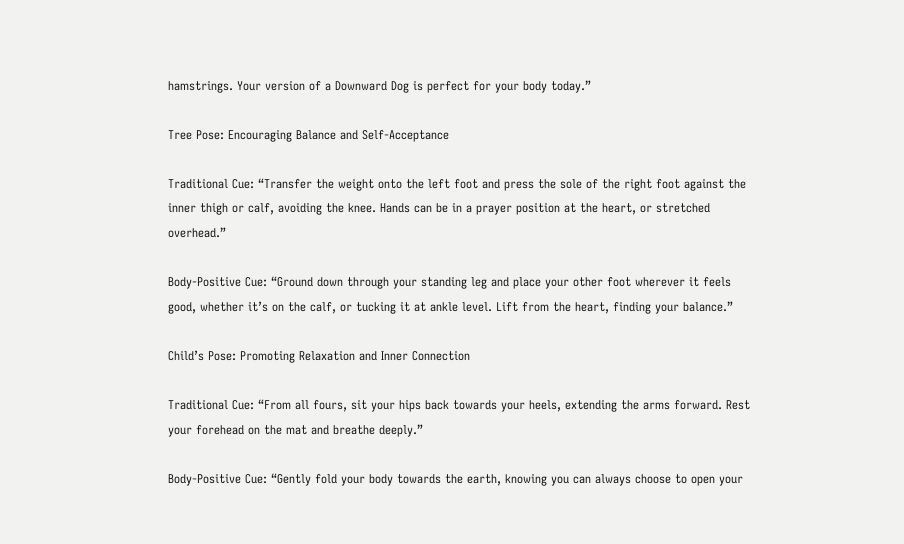hamstrings. Your version of a Downward Dog is perfect for your body today.”

Tree Pose: Encouraging Balance and Self-Acceptance

Traditional Cue: “Transfer the weight onto the left foot and press the sole of the right foot against the inner thigh or calf, avoiding the knee. Hands can be in a prayer position at the heart, or stretched overhead.”

Body-Positive Cue: “Ground down through your standing leg and place your other foot wherever it feels good, whether it’s on the calf, or tucking it at ankle level. Lift from the heart, finding your balance.”

Child’s Pose: Promoting Relaxation and Inner Connection

Traditional Cue: “From all fours, sit your hips back towards your heels, extending the arms forward. Rest your forehead on the mat and breathe deeply.”

Body-Positive Cue: “Gently fold your body towards the earth, knowing you can always choose to open your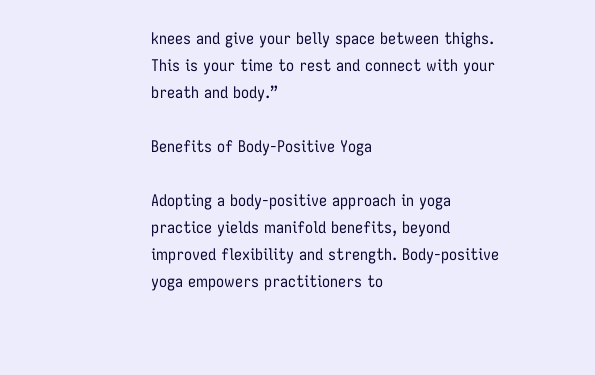knees and give your belly space between thighs. This is your time to rest and connect with your breath and body.”

Benefits of Body-Positive Yoga

Adopting a body-positive approach in yoga practice yields manifold benefits, beyond improved flexibility and strength. Body-positive yoga empowers practitioners to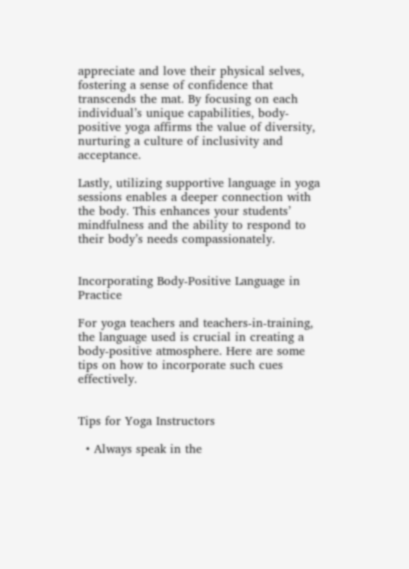appreciate and love their physical selves, fostering a sense of confidence that transcends the mat. By focusing on each individual’s unique capabilities, body-positive yoga affirms the value of diversity, nurturing a culture of inclusivity and acceptance.

Lastly, utilizing supportive language in yoga sessions enables a deeper connection with the body. This enhances your students’ mindfulness and the ability to respond to their body’s needs compassionately.


Incorporating Body-Positive Language in Practice

For yoga teachers and teachers-in-training, the language used is crucial in creating a body-positive atmosphere. Here are some tips on how to incorporate such cues effectively.


Tips for Yoga Instructors

  • Always speak in the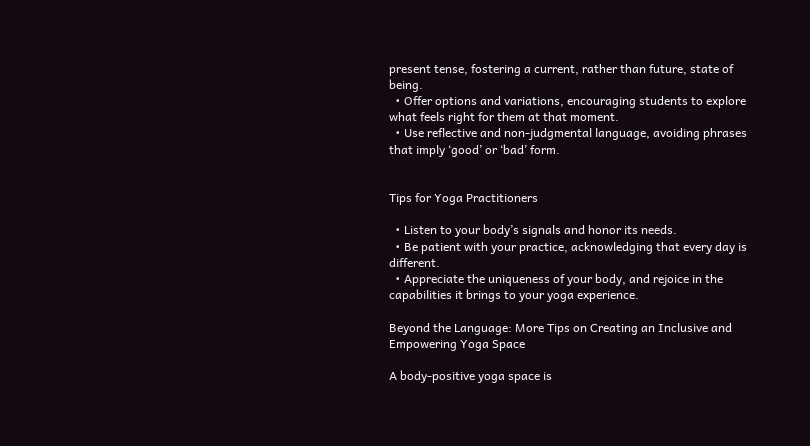present tense, fostering a current, rather than future, state of being.
  • Offer options and variations, encouraging students to explore what feels right for them at that moment.
  • Use reflective and non-judgmental language, avoiding phrases that imply ‘good’ or ‘bad’ form.


Tips for Yoga Practitioners

  • Listen to your body’s signals and honor its needs.
  • Be patient with your practice, acknowledging that every day is different.
  • Appreciate the uniqueness of your body, and rejoice in the capabilities it brings to your yoga experience.

Beyond the Language: More Tips on Creating an Inclusive and Empowering Yoga Space

A body-positive yoga space is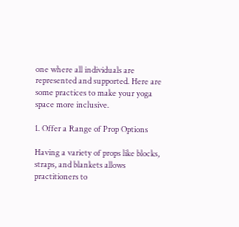one where all individuals are represented and supported. Here are some practices to make your yoga space more inclusive.

1. Offer a Range of Prop Options

Having a variety of props like blocks, straps, and blankets allows practitioners to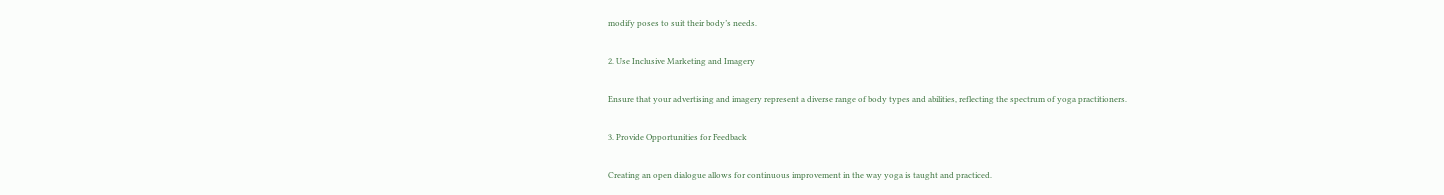modify poses to suit their body’s needs.

2. Use Inclusive Marketing and Imagery

Ensure that your advertising and imagery represent a diverse range of body types and abilities, reflecting the spectrum of yoga practitioners.

3. Provide Opportunities for Feedback

Creating an open dialogue allows for continuous improvement in the way yoga is taught and practiced.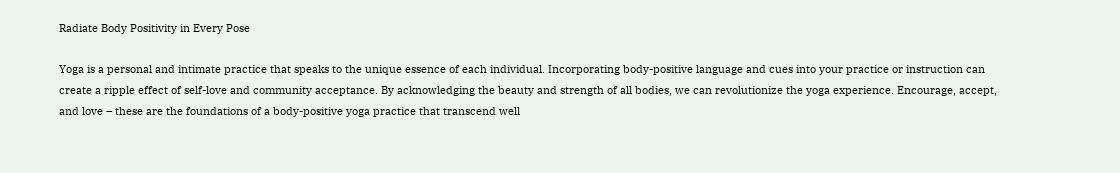Radiate Body Positivity in Every Pose

Yoga is a personal and intimate practice that speaks to the unique essence of each individual. Incorporating body-positive language and cues into your practice or instruction can create a ripple effect of self-love and community acceptance. By acknowledging the beauty and strength of all bodies, we can revolutionize the yoga experience. Encourage, accept, and love – these are the foundations of a body-positive yoga practice that transcend well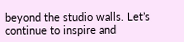beyond the studio walls. Let’s continue to inspire and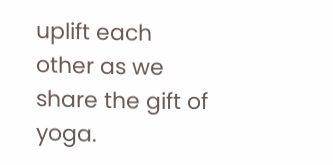uplift each other as we share the gift of yoga.